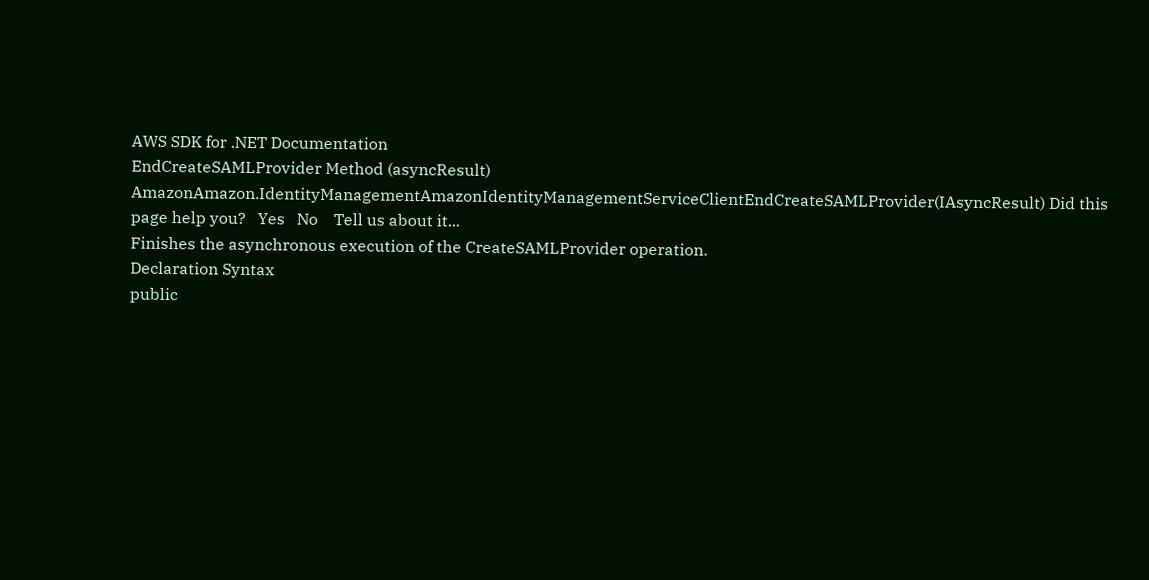AWS SDK for .NET Documentation
EndCreateSAMLProvider Method (asyncResult)
AmazonAmazon.IdentityManagementAmazonIdentityManagementServiceClientEndCreateSAMLProvider(IAsyncResult) Did this page help you?   Yes   No    Tell us about it...
Finishes the asynchronous execution of the CreateSAMLProvider operation.
Declaration Syntax
public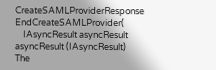CreateSAMLProviderResponse EndCreateSAMLProvider(
    IAsyncResult asyncResult
asyncResult (IAsyncResult)
The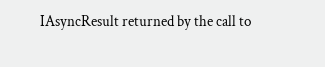IAsyncResult returned by the call to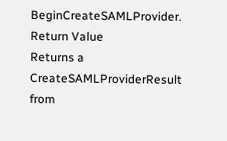BeginCreateSAMLProvider.
Return Value
Returns a CreateSAMLProviderResult from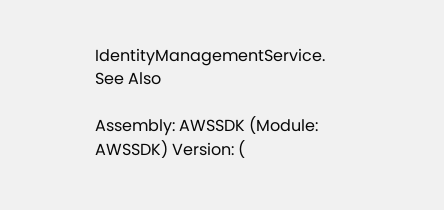IdentityManagementService.
See Also

Assembly: AWSSDK (Module: AWSSDK) Version: (